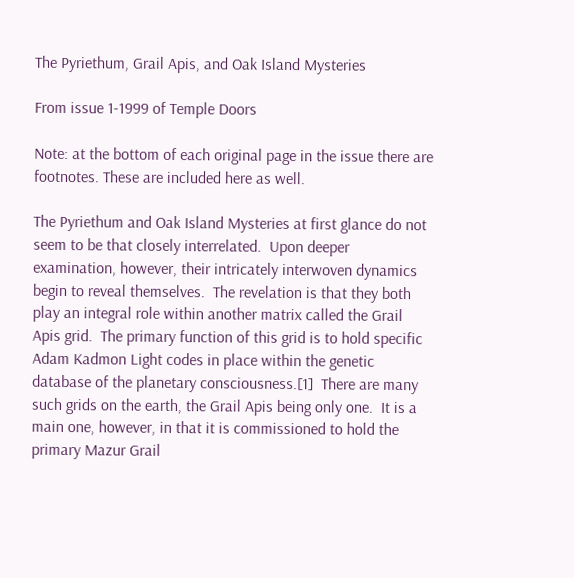The Pyriethum, Grail Apis, and Oak Island Mysteries

From issue 1-1999 of Temple Doors

Note: at the bottom of each original page in the issue there are footnotes. These are included here as well.

The Pyriethum and Oak Island Mysteries at first glance do not seem to be that closely interrelated.  Upon deeper examination, however, their intricately interwoven dynamics begin to reveal themselves.  The revelation is that they both play an integral role within another matrix called the Grail Apis grid.  The primary function of this grid is to hold specific Adam Kadmon Light codes in place within the genetic database of the planetary consciousness.[1]  There are many such grids on the earth, the Grail Apis being only one.  It is a main one, however, in that it is commissioned to hold the primary Mazur Grail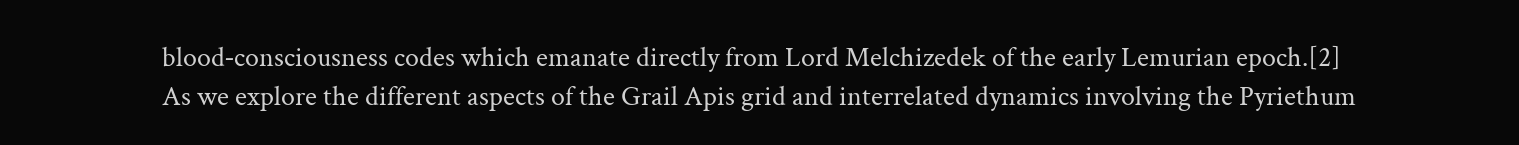blood‑consciousness codes which emanate directly from Lord Melchizedek of the early Lemurian epoch.[2]  As we explore the different aspects of the Grail Apis grid and interrelated dynamics involving the Pyriethum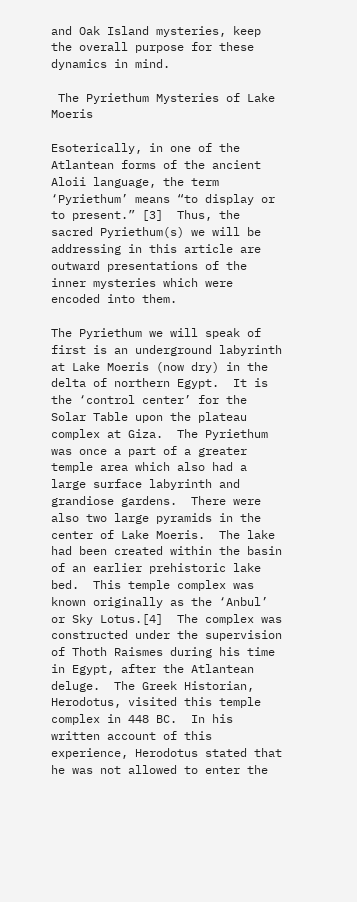and Oak Island mysteries, keep the overall purpose for these dynamics in mind.

 The Pyriethum Mysteries of Lake Moeris

Esoterically, in one of the Atlantean forms of the ancient Aloii language, the term ‘Pyriethum’ means “to display or to present.” [3]  Thus, the sacred Pyriethum(s) we will be addressing in this article are outward presentations of the inner mysteries which were encoded into them.

The Pyriethum we will speak of first is an underground labyrinth at Lake Moeris (now dry) in the delta of northern Egypt.  It is the ‘control center’ for the Solar Table upon the plateau complex at Giza.  The Pyriethum was once a part of a greater temple area which also had a large surface labyrinth and grandiose gardens.  There were also two large pyramids in the center of Lake Moeris.  The lake had been created within the basin of an earlier prehistoric lake bed.  This temple complex was known originally as the ‘Anbul’ or Sky Lotus.[4]  The complex was constructed under the supervision of Thoth Raismes during his time in Egypt, after the Atlantean deluge.  The Greek Historian, Herodotus, visited this temple complex in 448 BC.  In his written account of this experience, Herodotus stated that he was not allowed to enter the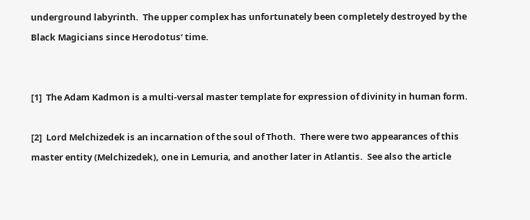underground labyrinth.  The upper complex has unfortunately been completely destroyed by the Black Magicians since Herodotus’ time.


[1]  The Adam Kadmon is a multi‑versal master template for expression of divinity in human form.

[2]  Lord Melchizedek is an incarnation of the soul of Thoth.  There were two appearances of this master entity (Melchizedek), one in Lemuria, and another later in Atlantis.  See also the article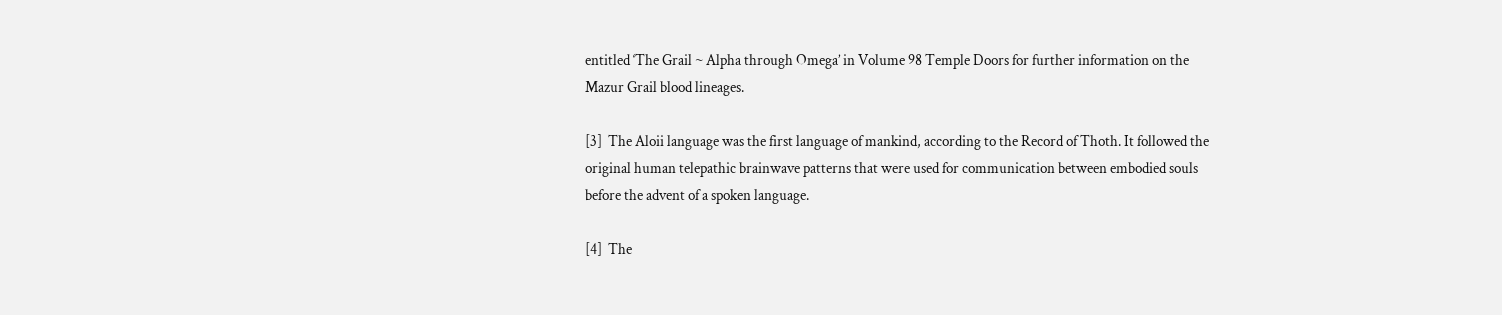entitled ‘The Grail ~ Alpha through Omega’ in Volume 98 Temple Doors for further information on the Mazur Grail blood lineages.

[3]  The Aloii language was the first language of mankind, according to the Record of Thoth. It followed the original human telepathic brainwave patterns that were used for communication between embodied souls before the advent of a spoken language.

[4]  The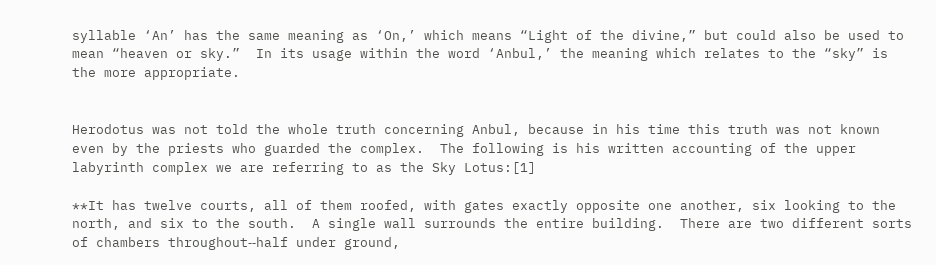syllable ‘An’ has the same meaning as ‘On,’ which means “Light of the divine,” but could also be used to mean “heaven or sky.”  In its usage within the word ‘Anbul,’ the meaning which relates to the “sky” is the more appropriate.


Herodotus was not told the whole truth concerning Anbul, because in his time this truth was not known even by the priests who guarded the complex.  The following is his written accounting of the upper labyrinth complex we are referring to as the Sky Lotus:[1]

**It has twelve courts, all of them roofed, with gates exactly opposite one another, six looking to the north, and six to the south.  A single wall surrounds the entire building.  There are two different sorts of chambers throughout‑‑half under ground,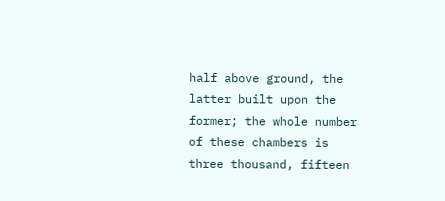half above ground, the latter built upon the former; the whole number of these chambers is three thousand, fifteen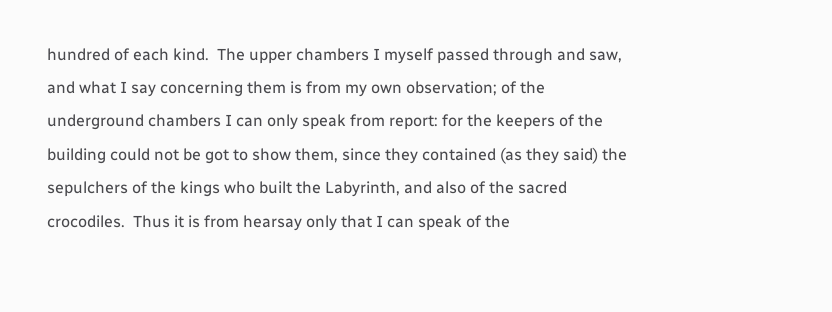hundred of each kind.  The upper chambers I myself passed through and saw, and what I say concerning them is from my own observation; of the underground chambers I can only speak from report: for the keepers of the building could not be got to show them, since they contained (as they said) the sepulchers of the kings who built the Labyrinth, and also of the sacred crocodiles.  Thus it is from hearsay only that I can speak of the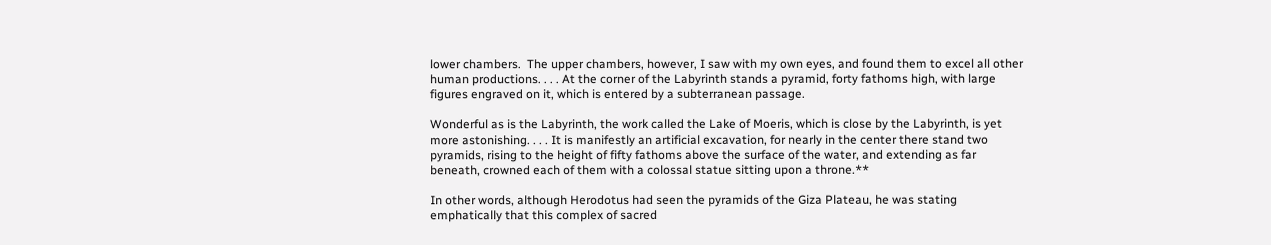lower chambers.  The upper chambers, however, I saw with my own eyes, and found them to excel all other human productions. . . . At the corner of the Labyrinth stands a pyramid, forty fathoms high, with large figures engraved on it, which is entered by a subterranean passage.

Wonderful as is the Labyrinth, the work called the Lake of Moeris, which is close by the Labyrinth, is yet more astonishing. . . . It is manifestly an artificial excavation, for nearly in the center there stand two pyramids, rising to the height of fifty fathoms above the surface of the water, and extending as far beneath, crowned each of them with a colossal statue sitting upon a throne.**

In other words, although Herodotus had seen the pyramids of the Giza Plateau, he was stating emphatically that this complex of sacred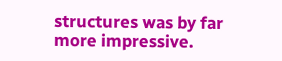structures was by far more impressive.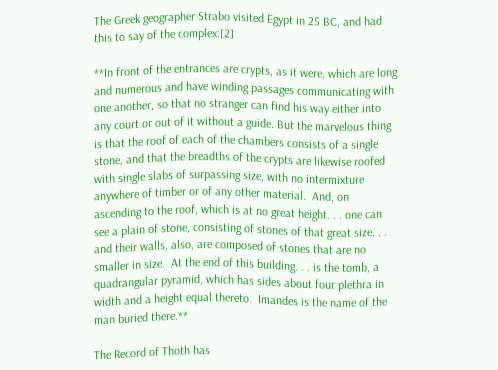The Greek geographer Strabo visited Egypt in 25 BC, and had this to say of the complex:[2]

**In front of the entrances are crypts, as it were, which are long and numerous and have winding passages communicating with one another, so that no stranger can find his way either into any court or out of it without a guide. But the marvelous thing is that the roof of each of the chambers consists of a single stone, and that the breadths of the crypts are likewise roofed with single slabs of surpassing size, with no intermixture anywhere of timber or of any other material.  And, on ascending to the roof, which is at no great height. . . one can see a plain of stone, consisting of stones of that great size. . . and their walls, also, are composed of stones that are no smaller in size.  At the end of this building. . . is the tomb, a quadrangular pyramid, which has sides about four plethra in width and a height equal thereto.  Imandes is the name of the man buried there.**

The Record of Thoth has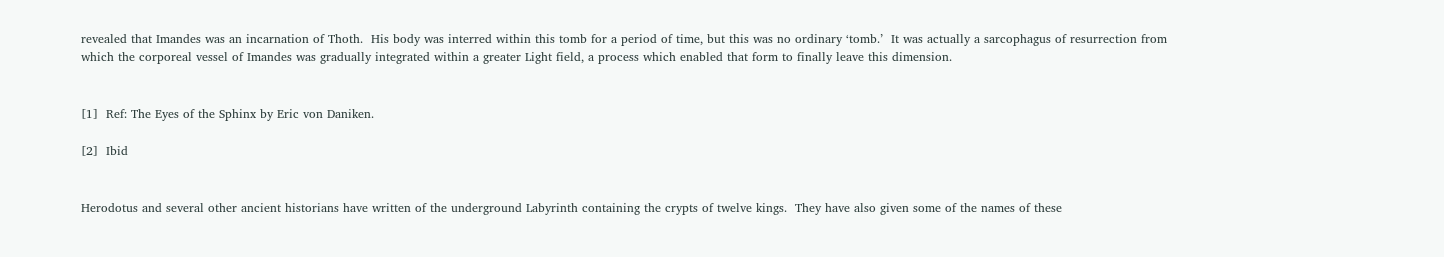revealed that Imandes was an incarnation of Thoth.  His body was interred within this tomb for a period of time, but this was no ordinary ‘tomb.’  It was actually a sarcophagus of resurrection from which the corporeal vessel of Imandes was gradually integrated within a greater Light field, a process which enabled that form to finally leave this dimension.


[1]  Ref: The Eyes of the Sphinx by Eric von Daniken.

[2]  Ibid


Herodotus and several other ancient historians have written of the underground Labyrinth containing the crypts of twelve kings.  They have also given some of the names of these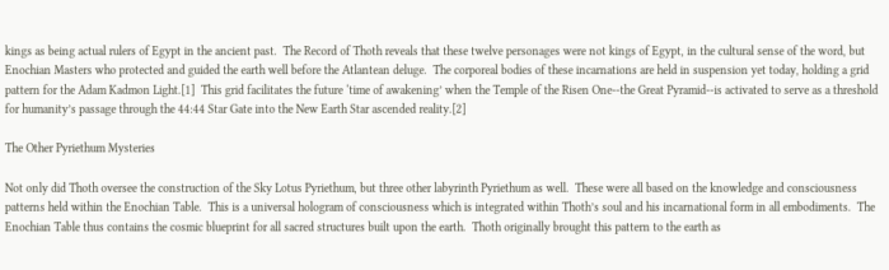kings as being actual rulers of Egypt in the ancient past.  The Record of Thoth reveals that these twelve personages were not kings of Egypt, in the cultural sense of the word, but Enochian Masters who protected and guided the earth well before the Atlantean deluge.  The corporeal bodies of these incarnations are held in suspension yet today, holding a grid pattern for the Adam Kadmon Light.[1]  This grid facilitates the future ‘time of awakening’ when the Temple of the Risen One‑‑the Great Pyramid‑‑is activated to serve as a threshold for humanity’s passage through the 44:44 Star Gate into the New Earth Star ascended reality.[2]

The Other Pyriethum Mysteries

Not only did Thoth oversee the construction of the Sky Lotus Pyriethum, but three other labyrinth Pyriethum as well.  These were all based on the knowledge and consciousness patterns held within the Enochian Table.  This is a universal hologram of consciousness which is integrated within Thoth’s soul and his incarnational form in all embodiments.  The Enochian Table thus contains the cosmic blueprint for all sacred structures built upon the earth.  Thoth originally brought this pattern to the earth as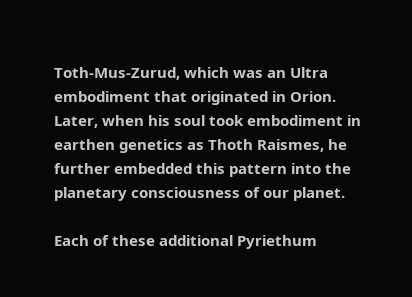Toth‑Mus‑Zurud, which was an Ultra embodiment that originated in Orion.  Later, when his soul took embodiment in earthen genetics as Thoth Raismes, he further embedded this pattern into the planetary consciousness of our planet.

Each of these additional Pyriethum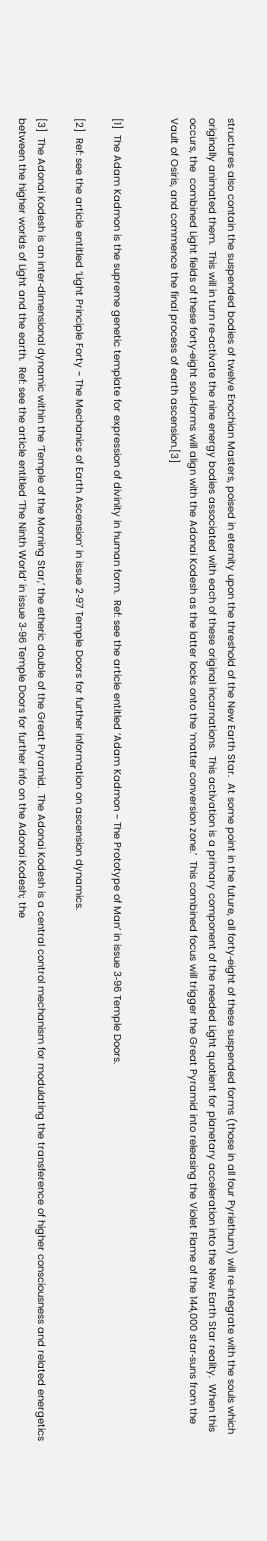structures also contain the suspended bodies of twelve Enochian Masters, poised in eternity upon the threshold of the New Earth Star.  At some point in the future, all forty‑eight of these suspended forms (those in all four Pyriethum) will re‑integrate with the souls which originally animated them.  This will in turn re‑activate the nine energy bodies associated with each of these original incarnations.  This activation is a primary component of the needed Light quotient for planetary acceleration into the New Earth Star reality.  When this occurs, the  combined Light fields of these forty‑eight soul‑forms will align with the Adonai Kodesh as the latter locks onto the ‘matter conversion zone.’  This combined focus will trigger the Great Pyramid into releasing the Violet Flame of the 144,000 star‑suns from the Vault of Osiris, and commence the final process of earth ascension.[3]


[1]  The Adam Kadmon is the supreme genetic template for expression of divinity in human form.  Ref: see the article entitled ‘Adam Kadmon ~ The Prototype of Man’ in issue 3‑96 Temple Doors.

[2]  Ref: see the article entitled ‘Light Principle Forty ~ The Mechanics of Earth Ascension’ in issue 2‑97 Temple Doors for further information on ascension dynamics.

[3]  The Adonai Kodesh is an inter‑dimensional dynamic within the ‘Temple of the Morning Star,’ the etheric double of the Great Pyramid.  The Adonai Kodesh is a central control mechanism for modulating the transference of higher consciousness and related energetics between the higher worlds of Light and the earth.  Ref: see the article entitled ‘The Ninth World’ in issue 3‑96 Temple Doors for further info on the Adonai Kodesh; the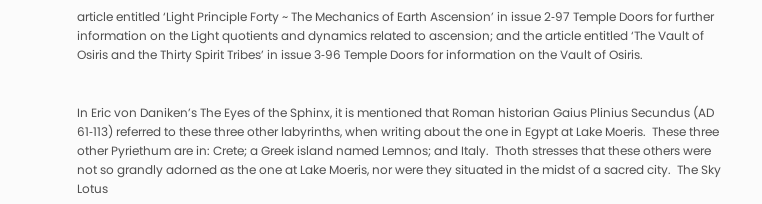article entitled ‘Light Principle Forty ~ The Mechanics of Earth Ascension’ in issue 2‑97 Temple Doors for further information on the Light quotients and dynamics related to ascension; and the article entitled ‘The Vault of Osiris and the Thirty Spirit Tribes’ in issue 3‑96 Temple Doors for information on the Vault of Osiris.


In Eric von Daniken’s The Eyes of the Sphinx, it is mentioned that Roman historian Gaius Plinius Secundus (AD 61‑113) referred to these three other labyrinths, when writing about the one in Egypt at Lake Moeris.  These three other Pyriethum are in: Crete; a Greek island named Lemnos; and Italy.  Thoth stresses that these others were not so grandly adorned as the one at Lake Moeris, nor were they situated in the midst of a sacred city.  The Sky Lotus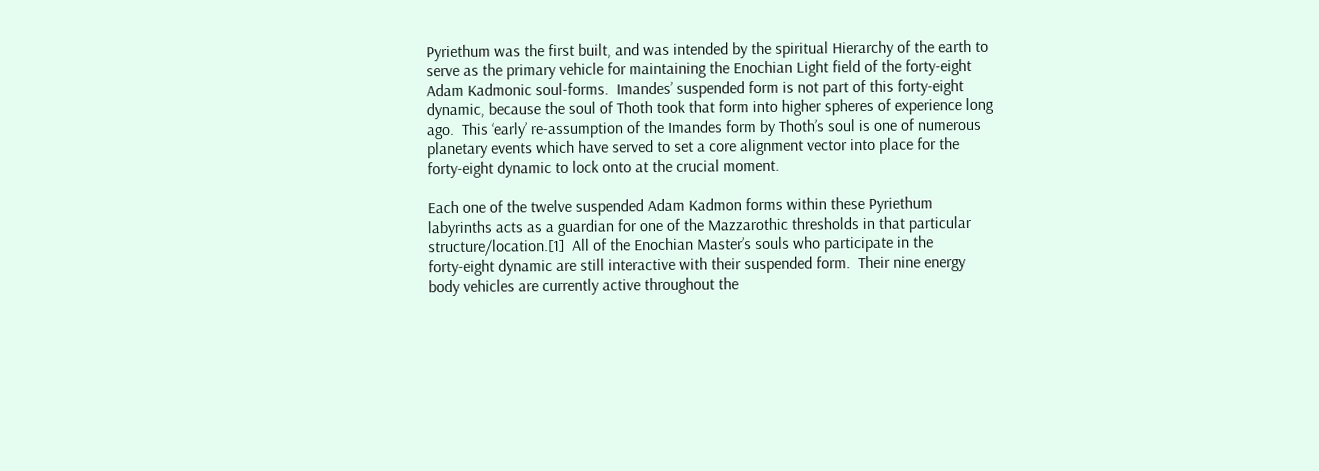Pyriethum was the first built, and was intended by the spiritual Hierarchy of the earth to serve as the primary vehicle for maintaining the Enochian Light field of the forty‑eight Adam Kadmonic soul‑forms.  Imandes’ suspended form is not part of this forty‑eight dynamic, because the soul of Thoth took that form into higher spheres of experience long ago.  This ‘early’ re‑assumption of the Imandes form by Thoth’s soul is one of numerous planetary events which have served to set a core alignment vector into place for the forty‑eight dynamic to lock onto at the crucial moment.

Each one of the twelve suspended Adam Kadmon forms within these Pyriethum labyrinths acts as a guardian for one of the Mazzarothic thresholds in that particular structure/location.[1]  All of the Enochian Master’s souls who participate in the forty‑eight dynamic are still interactive with their suspended form.  Their nine energy body vehicles are currently active throughout the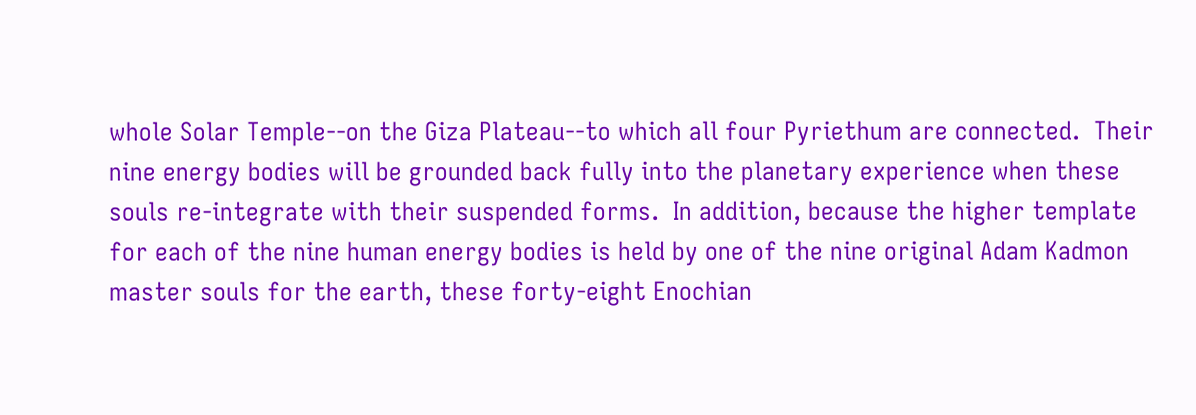whole Solar Temple‑‑on the Giza Plateau‑‑to which all four Pyriethum are connected.  Their nine energy bodies will be grounded back fully into the planetary experience when these souls re‑integrate with their suspended forms.  In addition, because the higher template for each of the nine human energy bodies is held by one of the nine original Adam Kadmon master souls for the earth, these forty‑eight Enochian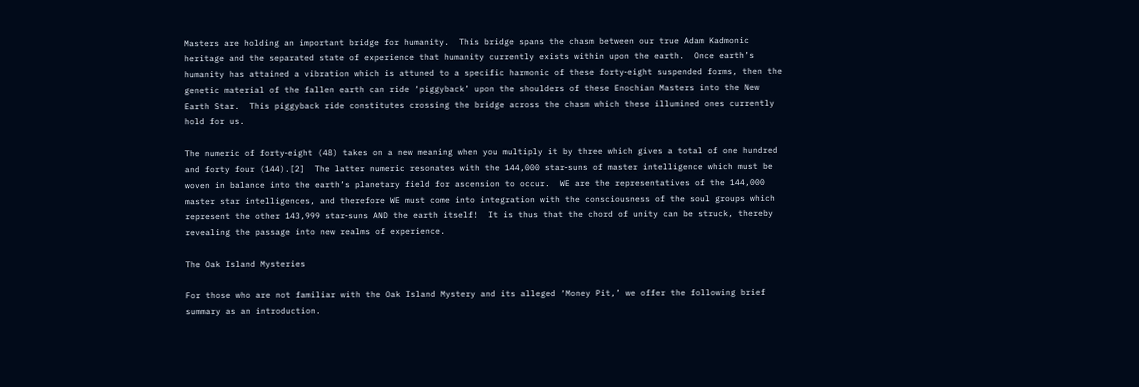Masters are holding an important bridge for humanity.  This bridge spans the chasm between our true Adam Kadmonic heritage and the separated state of experience that humanity currently exists within upon the earth.  Once earth’s humanity has attained a vibration which is attuned to a specific harmonic of these forty‑eight suspended forms, then the genetic material of the fallen earth can ride ‘piggyback’ upon the shoulders of these Enochian Masters into the New Earth Star.  This piggyback ride constitutes crossing the bridge across the chasm which these illumined ones currently hold for us.

The numeric of forty‑eight (48) takes on a new meaning when you multiply it by three which gives a total of one hundred and forty four (144).[2]  The latter numeric resonates with the 144,000 star‑suns of master intelligence which must be woven in balance into the earth’s planetary field for ascension to occur.  WE are the representatives of the 144,000 master star intelligences, and therefore WE must come into integration with the consciousness of the soul groups which represent the other 143,999 star‑suns AND the earth itself!  It is thus that the chord of unity can be struck, thereby revealing the passage into new realms of experience.

The Oak Island Mysteries

For those who are not familiar with the Oak Island Mystery and its alleged ‘Money Pit,’ we offer the following brief summary as an introduction.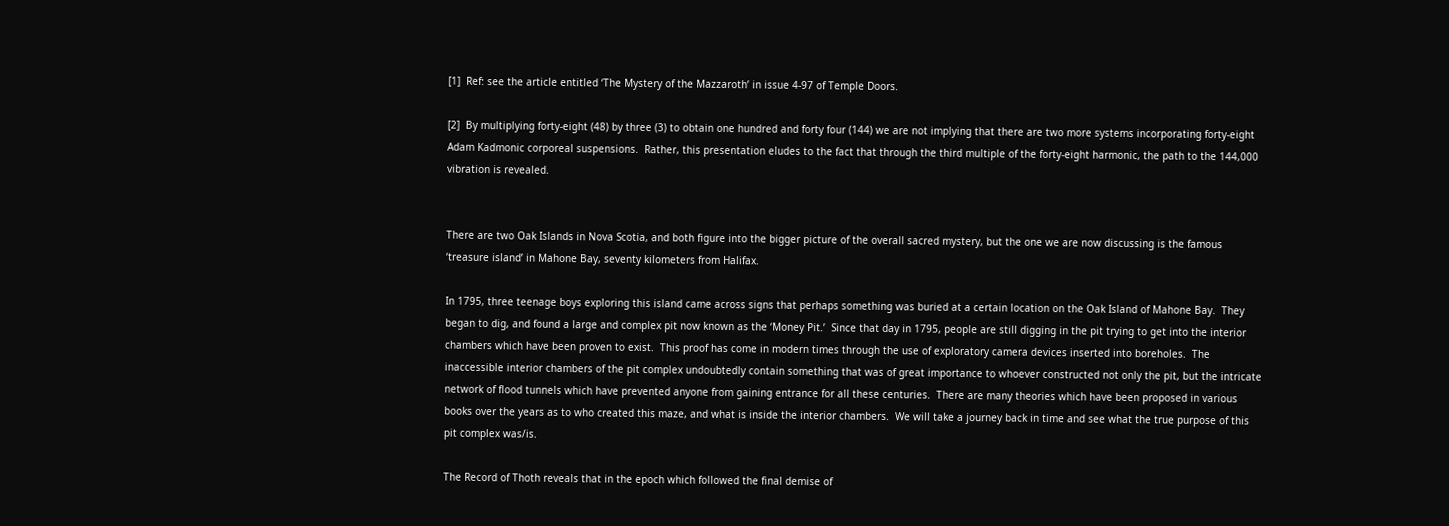[1]  Ref: see the article entitled ‘The Mystery of the Mazzaroth’ in issue 4‑97 of Temple Doors.

[2]  By multiplying forty‑eight (48) by three (3) to obtain one hundred and forty four (144) we are not implying that there are two more systems incorporating forty‑eight Adam Kadmonic corporeal suspensions.  Rather, this presentation eludes to the fact that through the third multiple of the forty‑eight harmonic, the path to the 144,000 vibration is revealed.


There are two Oak Islands in Nova Scotia, and both figure into the bigger picture of the overall sacred mystery, but the one we are now discussing is the famous ‘treasure island’ in Mahone Bay, seventy kilometers from Halifax.

In 1795, three teenage boys exploring this island came across signs that perhaps something was buried at a certain location on the Oak Island of Mahone Bay.  They began to dig, and found a large and complex pit now known as the ‘Money Pit.’  Since that day in 1795, people are still digging in the pit trying to get into the interior chambers which have been proven to exist.  This proof has come in modern times through the use of exploratory camera devices inserted into boreholes.  The inaccessible interior chambers of the pit complex undoubtedly contain something that was of great importance to whoever constructed not only the pit, but the intricate network of flood tunnels which have prevented anyone from gaining entrance for all these centuries.  There are many theories which have been proposed in various books over the years as to who created this maze, and what is inside the interior chambers.  We will take a journey back in time and see what the true purpose of this pit complex was/is.

The Record of Thoth reveals that in the epoch which followed the final demise of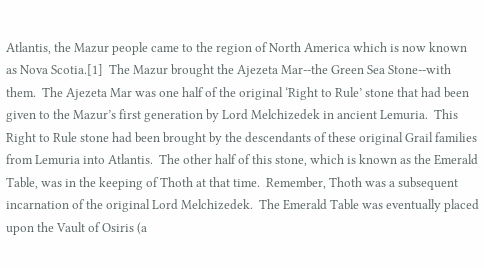Atlantis, the Mazur people came to the region of North America which is now known as Nova Scotia.[1]  The Mazur brought the Ajezeta Mar‑‑the Green Sea Stone‑‑with them.  The Ajezeta Mar was one half of the original ‘Right to Rule’ stone that had been given to the Mazur’s first generation by Lord Melchizedek in ancient Lemuria.  This Right to Rule stone had been brought by the descendants of these original Grail families from Lemuria into Atlantis.  The other half of this stone, which is known as the Emerald Table, was in the keeping of Thoth at that time.  Remember, Thoth was a subsequent incarnation of the original Lord Melchizedek.  The Emerald Table was eventually placed upon the Vault of Osiris (a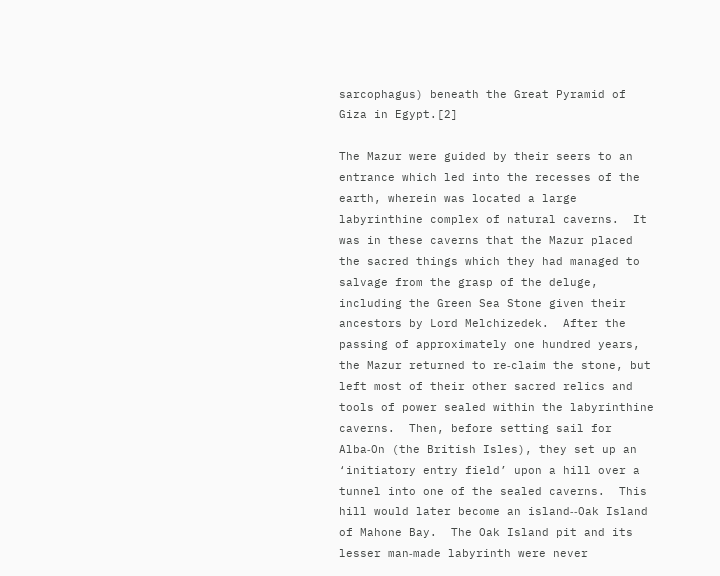sarcophagus) beneath the Great Pyramid of Giza in Egypt.[2]

The Mazur were guided by their seers to an entrance which led into the recesses of the earth, wherein was located a large labyrinthine complex of natural caverns.  It was in these caverns that the Mazur placed the sacred things which they had managed to salvage from the grasp of the deluge, including the Green Sea Stone given their ancestors by Lord Melchizedek.  After the passing of approximately one hundred years, the Mazur returned to re‑claim the stone, but left most of their other sacred relics and tools of power sealed within the labyrinthine caverns.  Then, before setting sail for Alba‑On (the British Isles), they set up an ‘initiatory entry field’ upon a hill over a tunnel into one of the sealed caverns.  This hill would later become an island‑‑Oak Island of Mahone Bay.  The Oak Island pit and its lesser man‑made labyrinth were never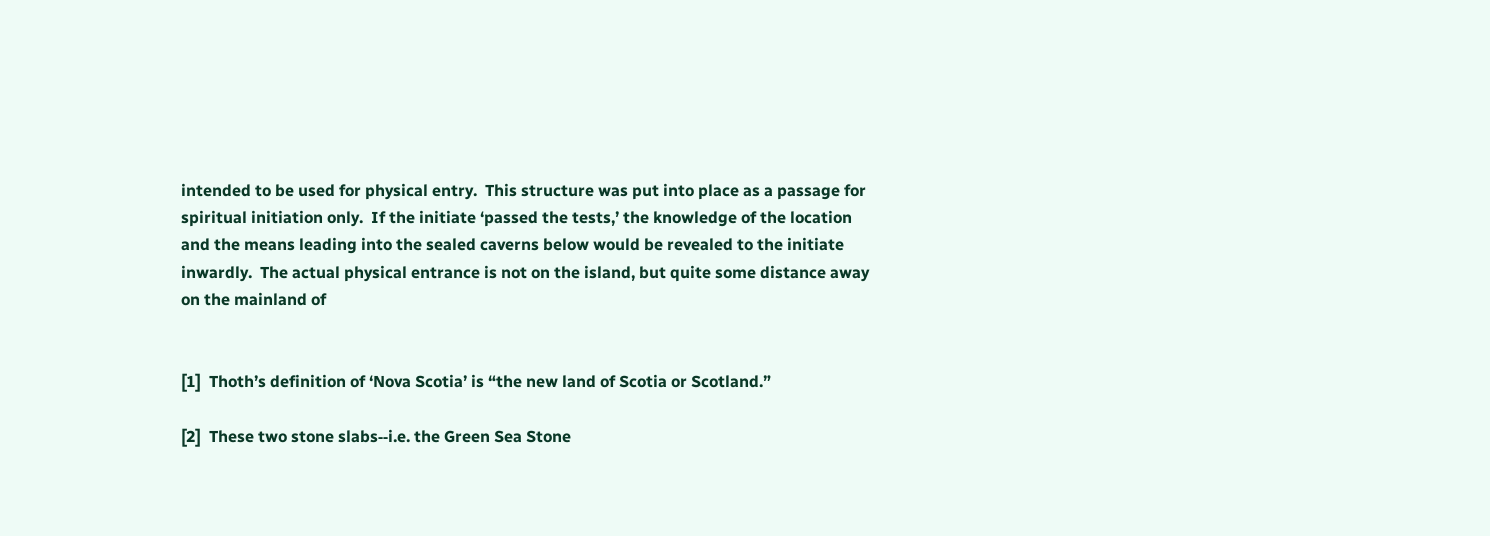intended to be used for physical entry.  This structure was put into place as a passage for spiritual initiation only.  If the initiate ‘passed the tests,’ the knowledge of the location and the means leading into the sealed caverns below would be revealed to the initiate inwardly.  The actual physical entrance is not on the island, but quite some distance away on the mainland of


[1]  Thoth’s definition of ‘Nova Scotia’ is “the new land of Scotia or Scotland.”

[2]  These two stone slabs‑‑i.e. the Green Sea Stone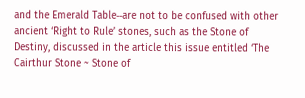and the Emerald Table‑‑are not to be confused with other ancient ‘Right to Rule’ stones, such as the Stone of Destiny, discussed in the article this issue entitled ‘The Cairthur Stone ~ Stone of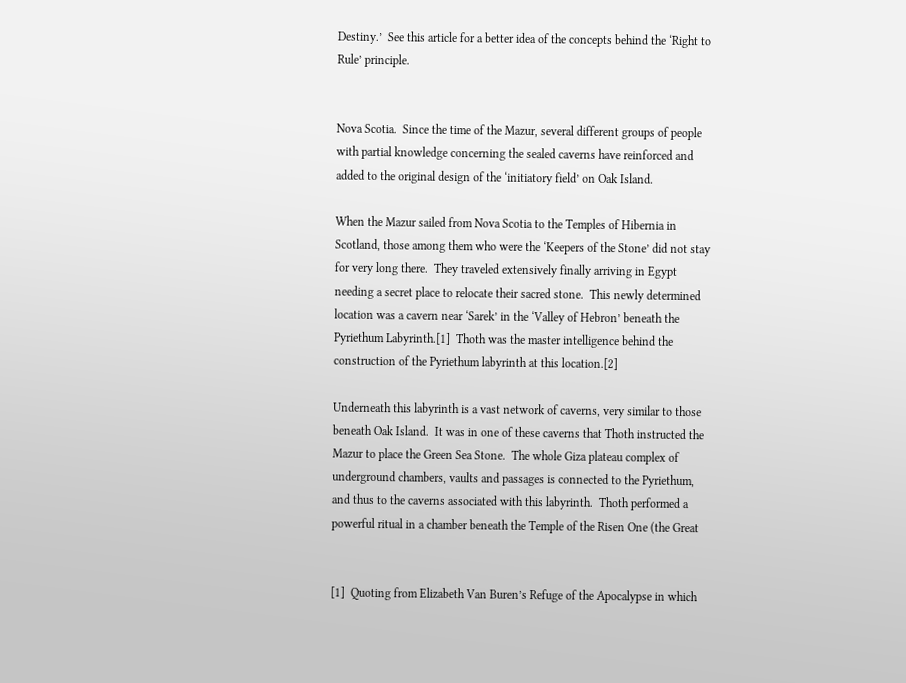Destiny.’  See this article for a better idea of the concepts behind the ‘Right to Rule’ principle.


Nova Scotia.  Since the time of the Mazur, several different groups of people with partial knowledge concerning the sealed caverns have reinforced and added to the original design of the ‘initiatory field’ on Oak Island.

When the Mazur sailed from Nova Scotia to the Temples of Hibernia in Scotland, those among them who were the ‘Keepers of the Stone’ did not stay for very long there.  They traveled extensively finally arriving in Egypt needing a secret place to relocate their sacred stone.  This newly determined location was a cavern near ‘Sarek’ in the ‘Valley of Hebron’ beneath the Pyriethum Labyrinth.[1]  Thoth was the master intelligence behind the construction of the Pyriethum labyrinth at this location.[2]

Underneath this labyrinth is a vast network of caverns, very similar to those beneath Oak Island.  It was in one of these caverns that Thoth instructed the Mazur to place the Green Sea Stone.  The whole Giza plateau complex of underground chambers, vaults and passages is connected to the Pyriethum, and thus to the caverns associated with this labyrinth.  Thoth performed a powerful ritual in a chamber beneath the Temple of the Risen One (the Great


[1]  Quoting from Elizabeth Van Buren’s Refuge of the Apocalypse in which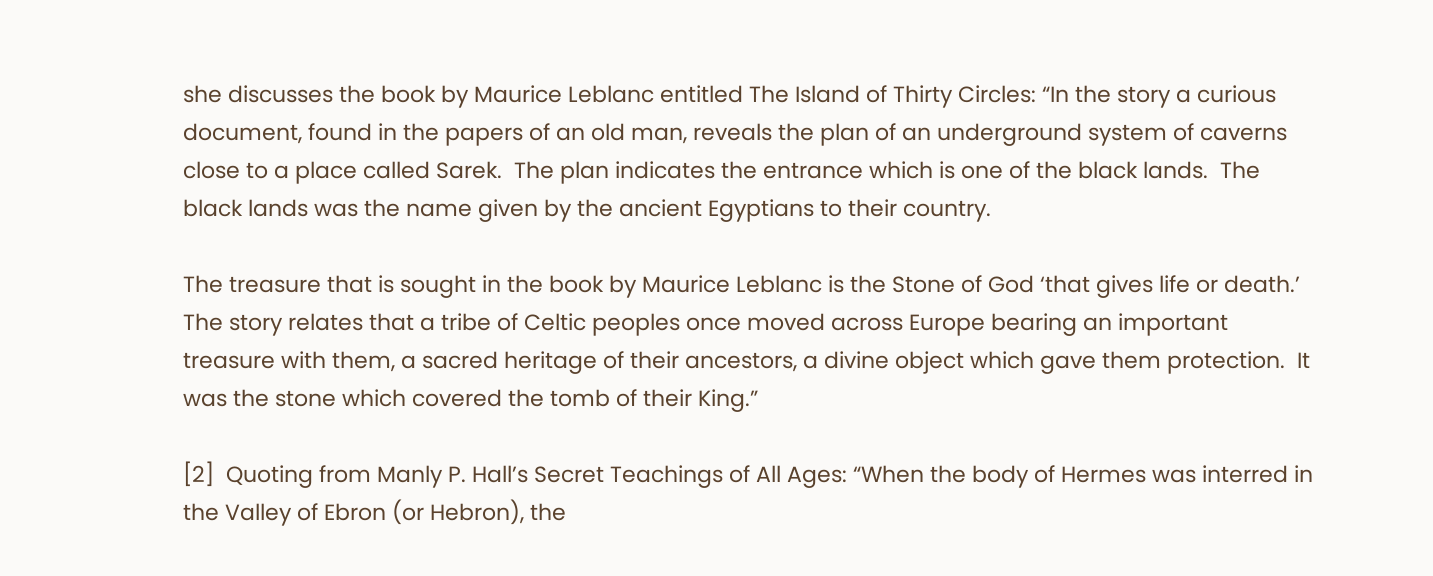she discusses the book by Maurice Leblanc entitled The Island of Thirty Circles: “In the story a curious document, found in the papers of an old man, reveals the plan of an underground system of caverns close to a place called Sarek.  The plan indicates the entrance which is one of the black lands.  The black lands was the name given by the ancient Egyptians to their country.

The treasure that is sought in the book by Maurice Leblanc is the Stone of God ‘that gives life or death.’  The story relates that a tribe of Celtic peoples once moved across Europe bearing an important treasure with them, a sacred heritage of their ancestors, a divine object which gave them protection.  It was the stone which covered the tomb of their King.”

[2]  Quoting from Manly P. Hall’s Secret Teachings of All Ages: “When the body of Hermes was interred in the Valley of Ebron (or Hebron), the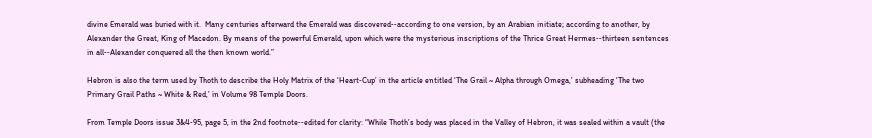divine Emerald was buried with it.  Many centuries afterward the Emerald was discovered‑‑according to one version, by an Arabian initiate; according to another, by Alexander the Great, King of Macedon. By means of the powerful Emerald, upon which were the mysterious inscriptions of the Thrice Great Hermes‑‑thirteen sentences in all‑‑Alexander conquered all the then known world.”

Hebron is also the term used by Thoth to describe the Holy Matrix of the ‘Heart‑Cup’ in the article entitled ‘The Grail ~ Alpha through Omega,’ subheading ‘The two Primary Grail Paths ~ White & Red,’ in Volume 98 Temple Doors.

From Temple Doors issue 3&4‑95, page 5, in the 2nd footnote‑‑edited for clarity: “While Thoth’s body was placed in the Valley of Hebron, it was sealed within a vault (the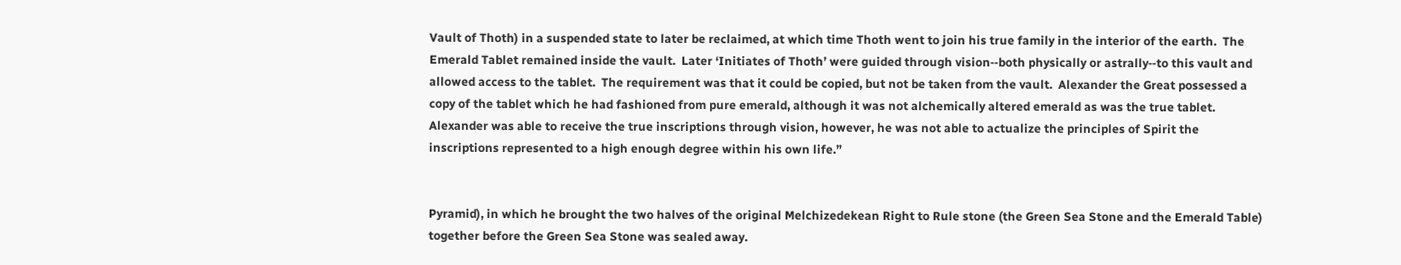Vault of Thoth) in a suspended state to later be reclaimed, at which time Thoth went to join his true family in the interior of the earth.  The Emerald Tablet remained inside the vault.  Later ‘Initiates of Thoth’ were guided through vision‑‑both physically or astrally‑‑to this vault and allowed access to the tablet.  The requirement was that it could be copied, but not be taken from the vault.  Alexander the Great possessed a copy of the tablet which he had fashioned from pure emerald, although it was not alchemically altered emerald as was the true tablet.  Alexander was able to receive the true inscriptions through vision, however, he was not able to actualize the principles of Spirit the inscriptions represented to a high enough degree within his own life.”


Pyramid), in which he brought the two halves of the original Melchizedekean Right to Rule stone (the Green Sea Stone and the Emerald Table) together before the Green Sea Stone was sealed away.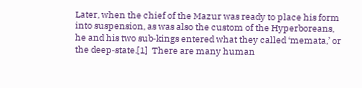Later, when the chief of the Mazur was ready to place his form into suspension, as was also the custom of the Hyperboreans, he and his two sub‑kings entered what they called ‘memata,’ or the deep‑state.[1]  There are many human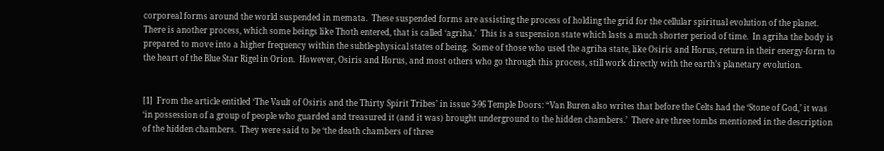corporeal forms around the world suspended in memata.  These suspended forms are assisting the process of holding the grid for the cellular spiritual evolution of the planet.  There is another process, which some beings like Thoth entered, that is called ‘agriha.’  This is a suspension state which lasts a much shorter period of time.  In agriha the body is prepared to move into a higher frequency within the subtle‑physical states of being.  Some of those who used the agriha state, like Osiris and Horus, return in their energy‑form to the heart of the Blue Star Rigel in Orion.  However, Osiris and Horus, and most others who go through this process, still work directly with the earth’s planetary evolution.


[1]  From the article entitled ‘The Vault of Osiris and the Thirty Spirit Tribes’ in issue 3‑96 Temple Doors: “Van Buren also writes that before the Celts had the ‘Stone of God,’ it was ‘in possession of a group of people who guarded and treasured it (and it was) brought underground to the hidden chambers.’  There are three tombs mentioned in the description of the hidden chambers.  They were said to be ‘the death chambers of three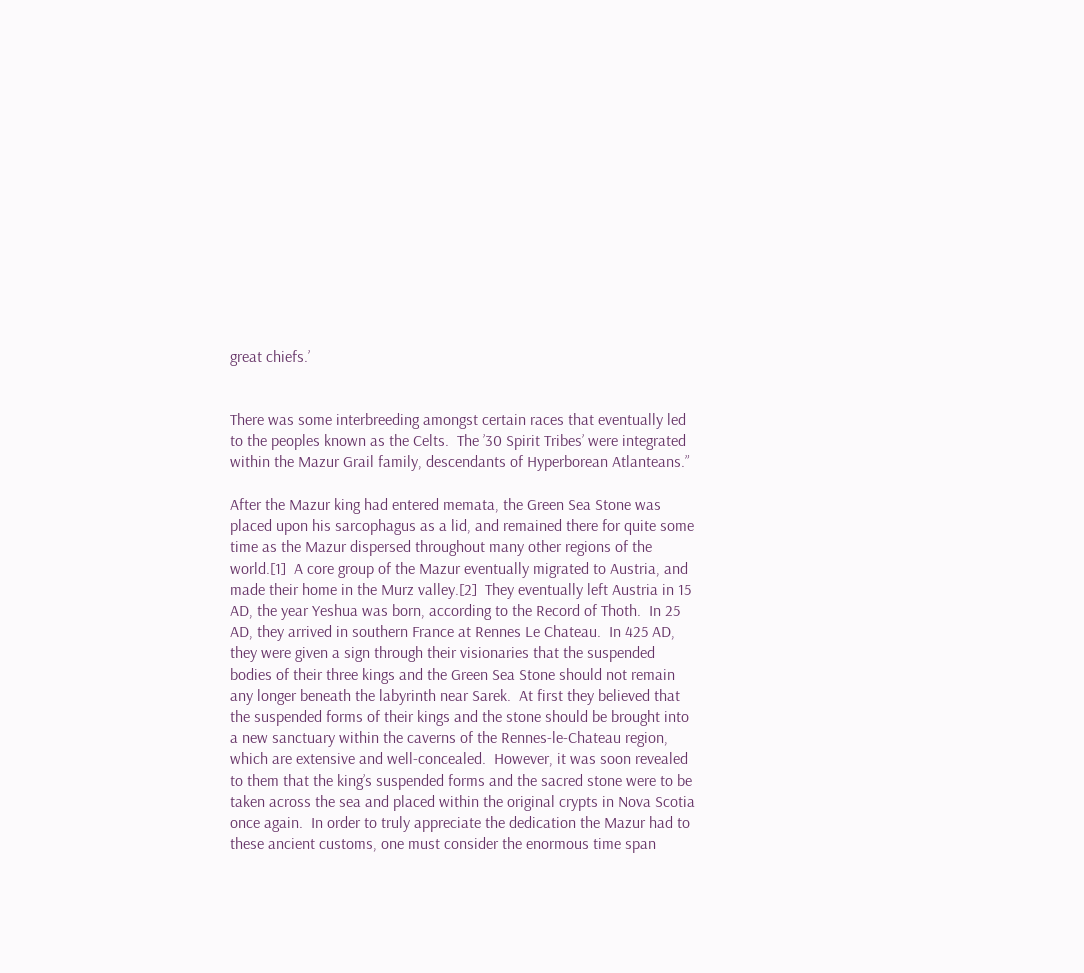great chiefs.’


There was some interbreeding amongst certain races that eventually led to the peoples known as the Celts.  The ’30 Spirit Tribes’ were integrated within the Mazur Grail family, descendants of Hyperborean Atlanteans.”

After the Mazur king had entered memata, the Green Sea Stone was placed upon his sarcophagus as a lid, and remained there for quite some time as the Mazur dispersed throughout many other regions of the world.[1]  A core group of the Mazur eventually migrated to Austria, and made their home in the Murz valley.[2]  They eventually left Austria in 15 AD, the year Yeshua was born, according to the Record of Thoth.  In 25 AD, they arrived in southern France at Rennes Le Chateau.  In 425 AD, they were given a sign through their visionaries that the suspended bodies of their three kings and the Green Sea Stone should not remain any longer beneath the labyrinth near Sarek.  At first they believed that the suspended forms of their kings and the stone should be brought into a new sanctuary within the caverns of the Rennes‑le‑Chateau region, which are extensive and well‑concealed.  However, it was soon revealed to them that the king’s suspended forms and the sacred stone were to be taken across the sea and placed within the original crypts in Nova Scotia once again.  In order to truly appreciate the dedication the Mazur had to these ancient customs, one must consider the enormous time span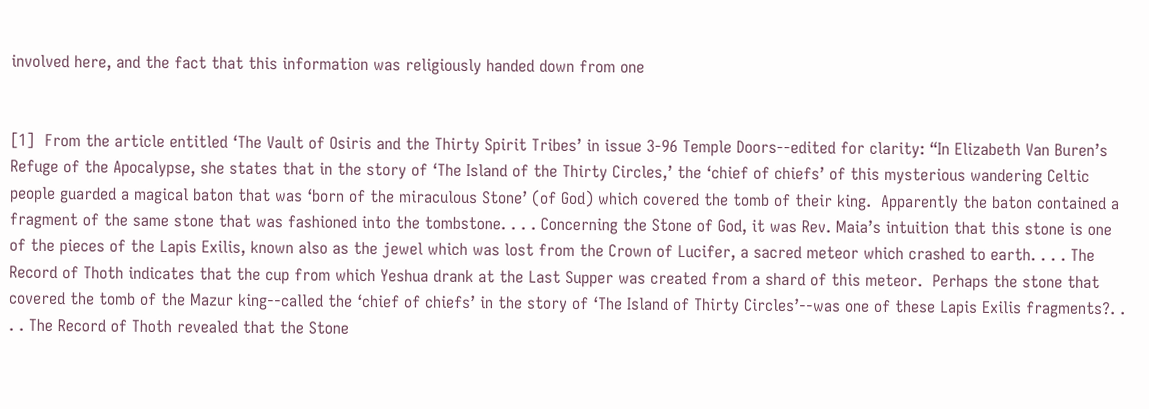involved here, and the fact that this information was religiously handed down from one


[1]  From the article entitled ‘The Vault of Osiris and the Thirty Spirit Tribes’ in issue 3‑96 Temple Doors‑‑edited for clarity: “In Elizabeth Van Buren’s Refuge of the Apocalypse, she states that in the story of ‘The Island of the Thirty Circles,’ the ‘chief of chiefs’ of this mysterious wandering Celtic people guarded a magical baton that was ‘born of the miraculous Stone’ (of God) which covered the tomb of their king.  Apparently the baton contained a fragment of the same stone that was fashioned into the tombstone. . . . Concerning the Stone of God, it was Rev. Maia’s intuition that this stone is one of the pieces of the Lapis Exilis, known also as the jewel which was lost from the Crown of Lucifer, a sacred meteor which crashed to earth. . . . The Record of Thoth indicates that the cup from which Yeshua drank at the Last Supper was created from a shard of this meteor.  Perhaps the stone that covered the tomb of the Mazur king‑‑called the ‘chief of chiefs’ in the story of ‘The Island of Thirty Circles’‑‑was one of these Lapis Exilis fragments?. . . . The Record of Thoth revealed that the Stone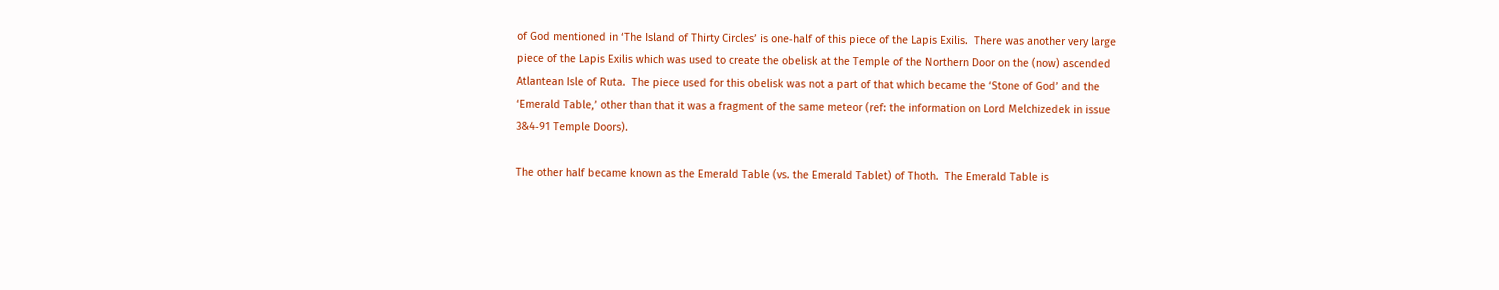of God mentioned in ‘The Island of Thirty Circles’ is one‑half of this piece of the Lapis Exilis.  There was another very large piece of the Lapis Exilis which was used to create the obelisk at the Temple of the Northern Door on the (now) ascended Atlantean Isle of Ruta.  The piece used for this obelisk was not a part of that which became the ‘Stone of God’ and the ‘Emerald Table,’ other than that it was a fragment of the same meteor (ref: the information on Lord Melchizedek in issue 3&4‑91 Temple Doors).

The other half became known as the Emerald Table (vs. the Emerald Tablet) of Thoth.  The Emerald Table is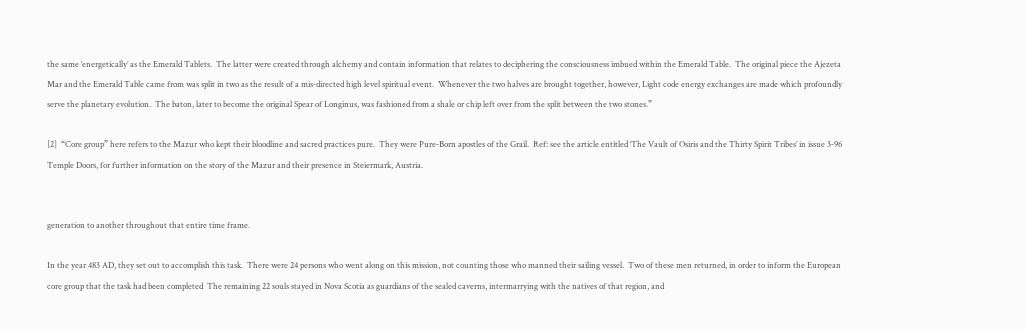the same ‘energetically’ as the Emerald Tablets.  The latter were created through alchemy and contain information that relates to deciphering the consciousness imbued within the Emerald Table.  The original piece the Ajezeta Mar and the Emerald Table came from was split in two as the result of a mis‑directed high level spiritual event.  Whenever the two halves are brought together, however, Light code energy exchanges are made which profoundly serve the planetary evolution.  The baton, later to become the original Spear of Longinus, was fashioned from a shale or chip left over from the split between the two stones.”

[2]  “Core group” here refers to the Mazur who kept their bloodline and sacred practices pure.  They were Pure‑Born apostles of the Grail.  Ref: see the article entitled ‘The Vault of Osiris and the Thirty Spirit Tribes’ in issue 3‑96 Temple Doors, for further information on the story of the Mazur and their presence in Steiermark, Austria.


generation to another throughout that entire time frame.

In the year 483 AD, they set out to accomplish this task.  There were 24 persons who went along on this mission, not counting those who manned their sailing vessel.  Two of these men returned, in order to inform the European core group that the task had been completed  The remaining 22 souls stayed in Nova Scotia as guardians of the sealed caverns, intermarrying with the natives of that region, and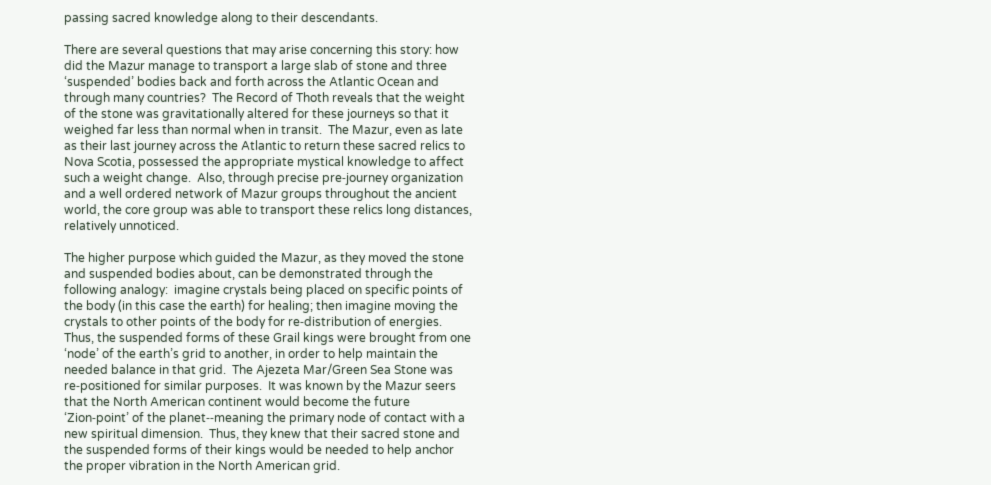passing sacred knowledge along to their descendants.

There are several questions that may arise concerning this story: how did the Mazur manage to transport a large slab of stone and three ‘suspended’ bodies back and forth across the Atlantic Ocean and through many countries?  The Record of Thoth reveals that the weight of the stone was gravitationally altered for these journeys so that it weighed far less than normal when in transit.  The Mazur, even as late as their last journey across the Atlantic to return these sacred relics to Nova Scotia, possessed the appropriate mystical knowledge to affect such a weight change.  Also, through precise pre‑journey organization and a well ordered network of Mazur groups throughout the ancient world, the core group was able to transport these relics long distances, relatively unnoticed.

The higher purpose which guided the Mazur, as they moved the stone and suspended bodies about, can be demonstrated through the following analogy:  imagine crystals being placed on specific points of the body (in this case the earth) for healing; then imagine moving the crystals to other points of the body for re‑distribution of energies.  Thus, the suspended forms of these Grail kings were brought from one ‘node’ of the earth’s grid to another, in order to help maintain the needed balance in that grid.  The Ajezeta Mar/Green Sea Stone was re‑positioned for similar purposes.  It was known by the Mazur seers that the North American continent would become the future ‘Zion‑point’ of the planet‑‑meaning the primary node of contact with a new spiritual dimension.  Thus, they knew that their sacred stone and the suspended forms of their kings would be needed to help anchor the proper vibration in the North American grid.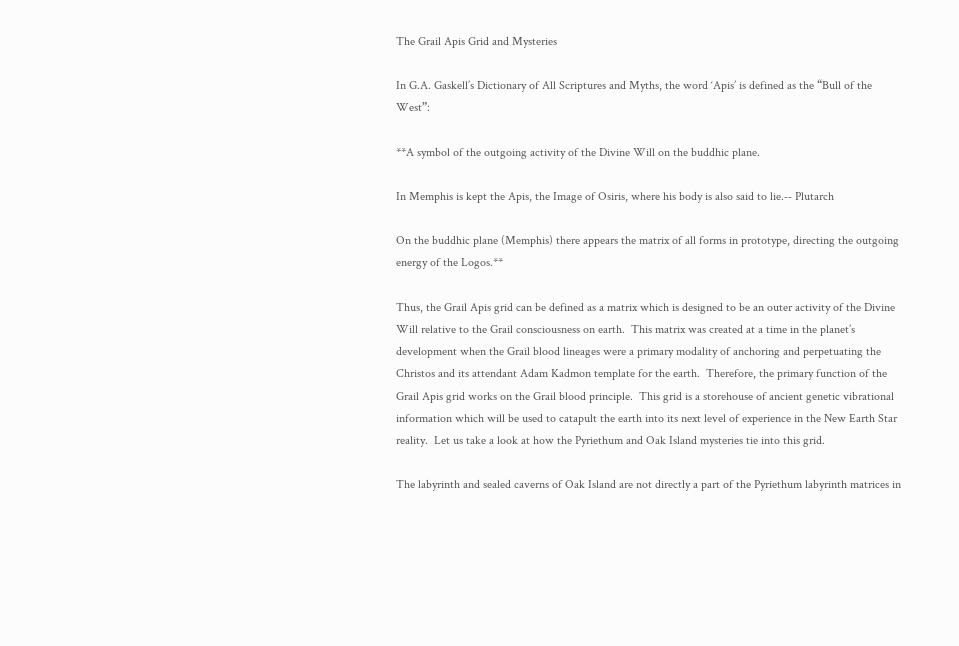The Grail Apis Grid and Mysteries

In G.A. Gaskell’s Dictionary of All Scriptures and Myths, the word ‘Apis’ is defined as the “Bull of the West”:

**A symbol of the outgoing activity of the Divine Will on the buddhic plane.

In Memphis is kept the Apis, the Image of Osiris, where his body is also said to lie.‑‑ Plutarch

On the buddhic plane (Memphis) there appears the matrix of all forms in prototype, directing the outgoing energy of the Logos.**

Thus, the Grail Apis grid can be defined as a matrix which is designed to be an outer activity of the Divine Will relative to the Grail consciousness on earth.  This matrix was created at a time in the planet’s development when the Grail blood lineages were a primary modality of anchoring and perpetuating the Christos and its attendant Adam Kadmon template for the earth.  Therefore, the primary function of the Grail Apis grid works on the Grail blood principle.  This grid is a storehouse of ancient genetic vibrational information which will be used to catapult the earth into its next level of experience in the New Earth Star reality.  Let us take a look at how the Pyriethum and Oak Island mysteries tie into this grid.

The labyrinth and sealed caverns of Oak Island are not directly a part of the Pyriethum labyrinth matrices in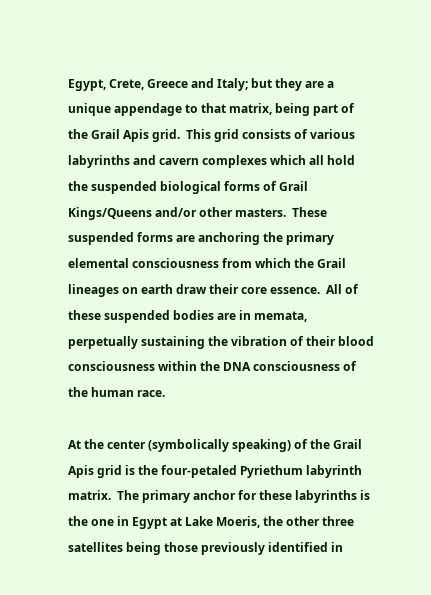Egypt, Crete, Greece and Italy; but they are a unique appendage to that matrix, being part of the Grail Apis grid.  This grid consists of various labyrinths and cavern complexes which all hold the suspended biological forms of Grail Kings/Queens and/or other masters.  These suspended forms are anchoring the primary elemental consciousness from which the Grail lineages on earth draw their core essence.  All of these suspended bodies are in memata, perpetually sustaining the vibration of their blood consciousness within the DNA consciousness of the human race.

At the center (symbolically speaking) of the Grail Apis grid is the four‑petaled Pyriethum labyrinth matrix.  The primary anchor for these labyrinths is the one in Egypt at Lake Moeris, the other three satellites being those previously identified in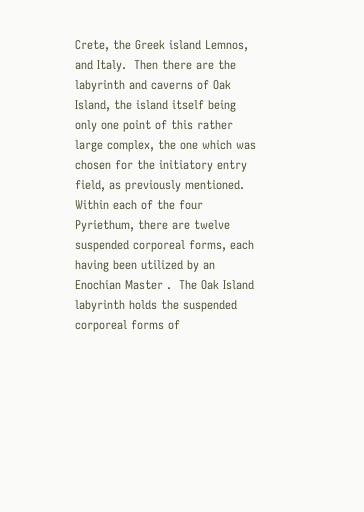Crete, the Greek island Lemnos, and Italy.  Then there are the labyrinth and caverns of Oak Island, the island itself being only one point of this rather large complex, the one which was chosen for the initiatory entry field, as previously mentioned.  Within each of the four Pyriethum, there are twelve suspended corporeal forms, each having been utilized by an Enochian Master .  The Oak Island labyrinth holds the suspended corporeal forms of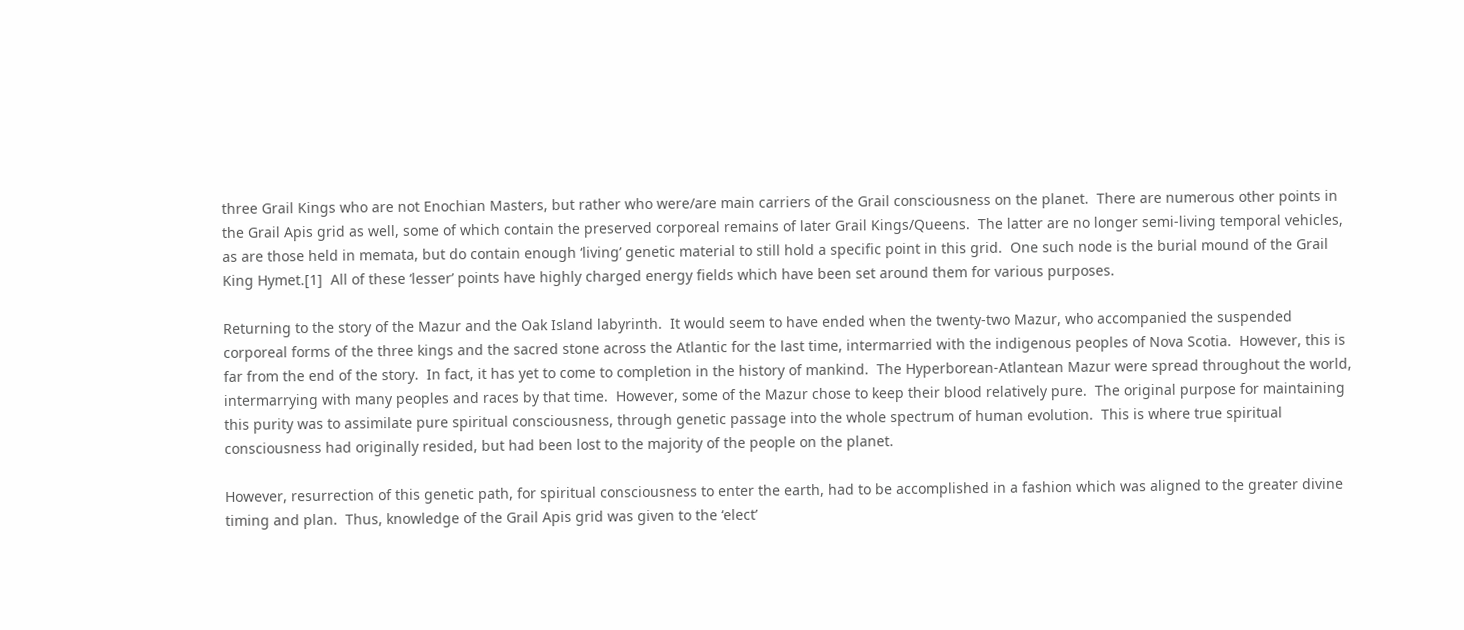three Grail Kings who are not Enochian Masters, but rather who were/are main carriers of the Grail consciousness on the planet.  There are numerous other points in the Grail Apis grid as well, some of which contain the preserved corporeal remains of later Grail Kings/Queens.  The latter are no longer semi‑living temporal vehicles, as are those held in memata, but do contain enough ‘living’ genetic material to still hold a specific point in this grid.  One such node is the burial mound of the Grail King Hymet.[1]  All of these ‘lesser’ points have highly charged energy fields which have been set around them for various purposes.

Returning to the story of the Mazur and the Oak Island labyrinth.  It would seem to have ended when the twenty‑two Mazur, who accompanied the suspended corporeal forms of the three kings and the sacred stone across the Atlantic for the last time, intermarried with the indigenous peoples of Nova Scotia.  However, this is far from the end of the story.  In fact, it has yet to come to completion in the history of mankind.  The Hyperborean‑Atlantean Mazur were spread throughout the world, intermarrying with many peoples and races by that time.  However, some of the Mazur chose to keep their blood relatively pure.  The original purpose for maintaining this purity was to assimilate pure spiritual consciousness, through genetic passage into the whole spectrum of human evolution.  This is where true spiritual consciousness had originally resided, but had been lost to the majority of the people on the planet.

However, resurrection of this genetic path, for spiritual consciousness to enter the earth, had to be accomplished in a fashion which was aligned to the greater divine timing and plan.  Thus, knowledge of the Grail Apis grid was given to the ‘elect’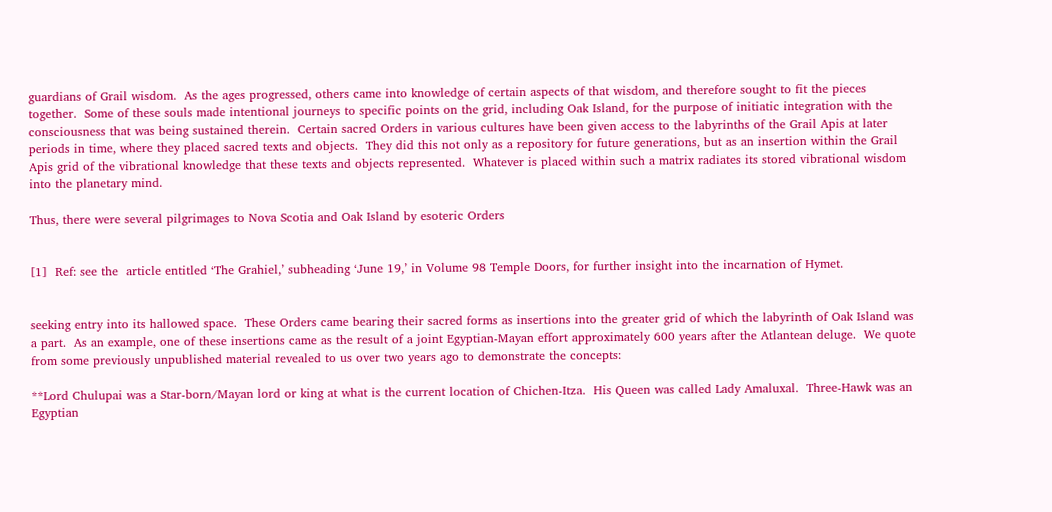guardians of Grail wisdom.  As the ages progressed, others came into knowledge of certain aspects of that wisdom, and therefore sought to fit the pieces together.  Some of these souls made intentional journeys to specific points on the grid, including Oak Island, for the purpose of initiatic integration with the consciousness that was being sustained therein.  Certain sacred Orders in various cultures have been given access to the labyrinths of the Grail Apis at later periods in time, where they placed sacred texts and objects.  They did this not only as a repository for future generations, but as an insertion within the Grail Apis grid of the vibrational knowledge that these texts and objects represented.  Whatever is placed within such a matrix radiates its stored vibrational wisdom into the planetary mind.

Thus, there were several pilgrimages to Nova Scotia and Oak Island by esoteric Orders


[1]  Ref: see the  article entitled ‘The Grahiel,’ subheading ‘June 19,’ in Volume 98 Temple Doors, for further insight into the incarnation of Hymet.


seeking entry into its hallowed space.  These Orders came bearing their sacred forms as insertions into the greater grid of which the labyrinth of Oak Island was a part.  As an example, one of these insertions came as the result of a joint Egyptian‑Mayan effort approximately 600 years after the Atlantean deluge.  We quote from some previously unpublished material revealed to us over two years ago to demonstrate the concepts:

**Lord Chulupai was a Star‑born/Mayan lord or king at what is the current location of Chichen‑Itza.  His Queen was called Lady Amaluxal.  Three‑Hawk was an Egyptian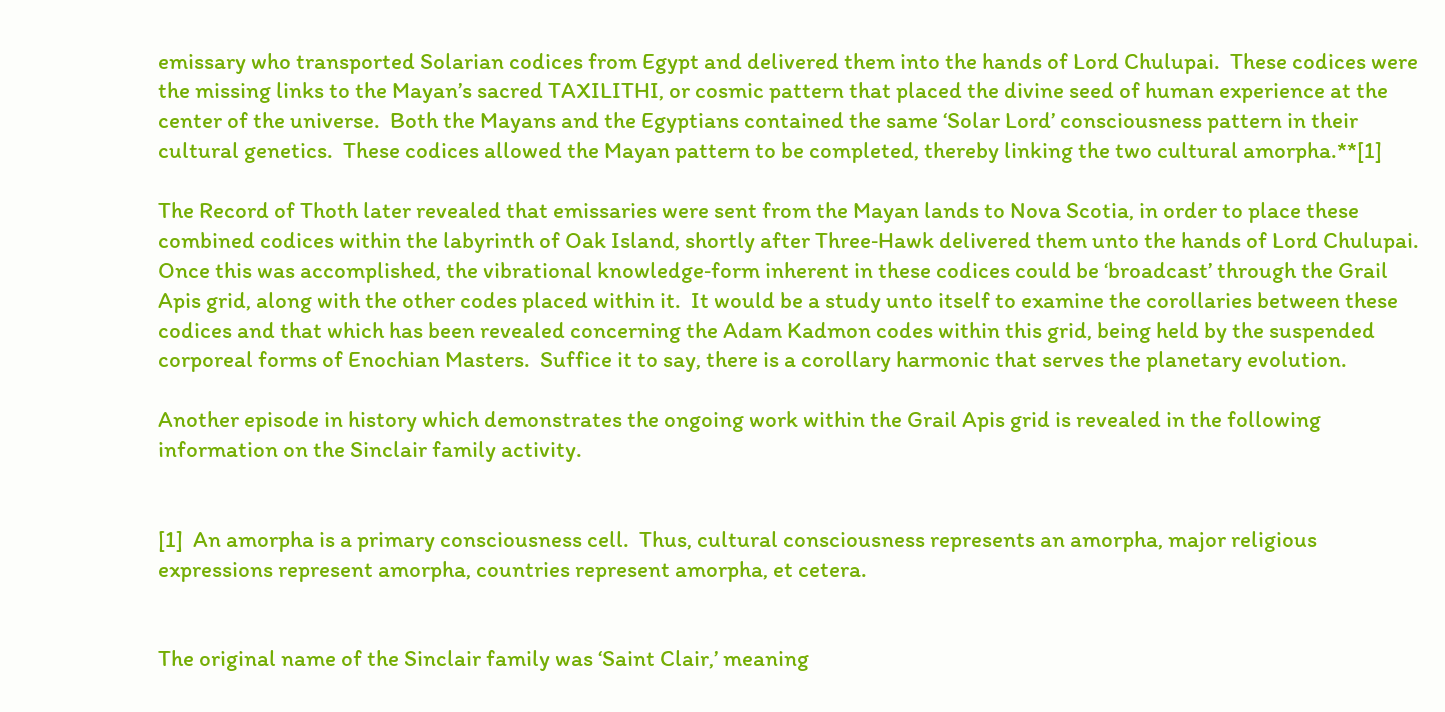emissary who transported Solarian codices from Egypt and delivered them into the hands of Lord Chulupai.  These codices were the missing links to the Mayan’s sacred TAXILITHI, or cosmic pattern that placed the divine seed of human experience at the center of the universe.  Both the Mayans and the Egyptians contained the same ‘Solar Lord’ consciousness pattern in their cultural genetics.  These codices allowed the Mayan pattern to be completed, thereby linking the two cultural amorpha.**[1]

The Record of Thoth later revealed that emissaries were sent from the Mayan lands to Nova Scotia, in order to place these combined codices within the labyrinth of Oak Island, shortly after Three‑Hawk delivered them unto the hands of Lord Chulupai.  Once this was accomplished, the vibrational knowledge‑form inherent in these codices could be ‘broadcast’ through the Grail Apis grid, along with the other codes placed within it.  It would be a study unto itself to examine the corollaries between these codices and that which has been revealed concerning the Adam Kadmon codes within this grid, being held by the suspended corporeal forms of Enochian Masters.  Suffice it to say, there is a corollary harmonic that serves the planetary evolution.

Another episode in history which demonstrates the ongoing work within the Grail Apis grid is revealed in the following information on the Sinclair family activity.


[1]  An amorpha is a primary consciousness cell.  Thus, cultural consciousness represents an amorpha, major religious expressions represent amorpha, countries represent amorpha, et cetera.


The original name of the Sinclair family was ‘Saint Clair,’ meaning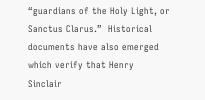“guardians of the Holy Light, or Sanctus Clarus.”  Historical documents have also emerged which verify that Henry Sinclair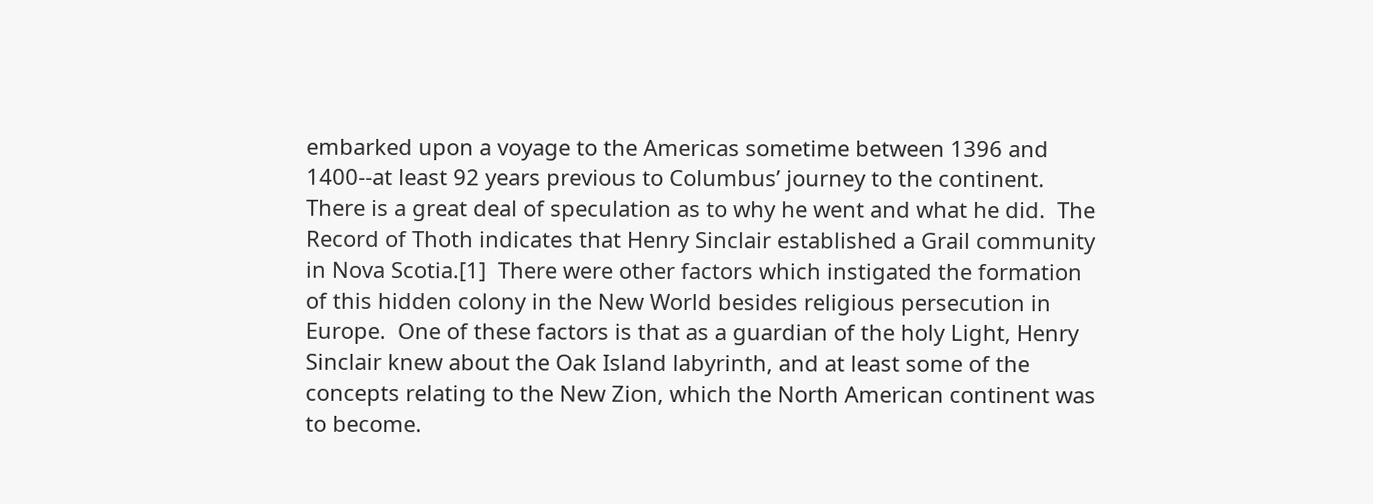embarked upon a voyage to the Americas sometime between 1396 and 1400‑‑at least 92 years previous to Columbus’ journey to the continent.  There is a great deal of speculation as to why he went and what he did.  The Record of Thoth indicates that Henry Sinclair established a Grail community in Nova Scotia.[1]  There were other factors which instigated the formation of this hidden colony in the New World besides religious persecution in Europe.  One of these factors is that as a guardian of the holy Light, Henry Sinclair knew about the Oak Island labyrinth, and at least some of the concepts relating to the New Zion, which the North American continent was to become.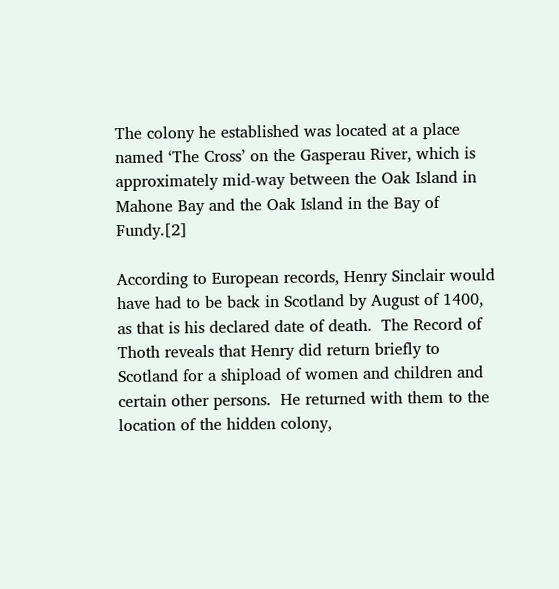The colony he established was located at a place named ‘The Cross’ on the Gasperau River, which is approximately mid‑way between the Oak Island in Mahone Bay and the Oak Island in the Bay of Fundy.[2]

According to European records, Henry Sinclair would have had to be back in Scotland by August of 1400, as that is his declared date of death.  The Record of Thoth reveals that Henry did return briefly to Scotland for a shipload of women and children and certain other persons.  He returned with them to the location of the hidden colony,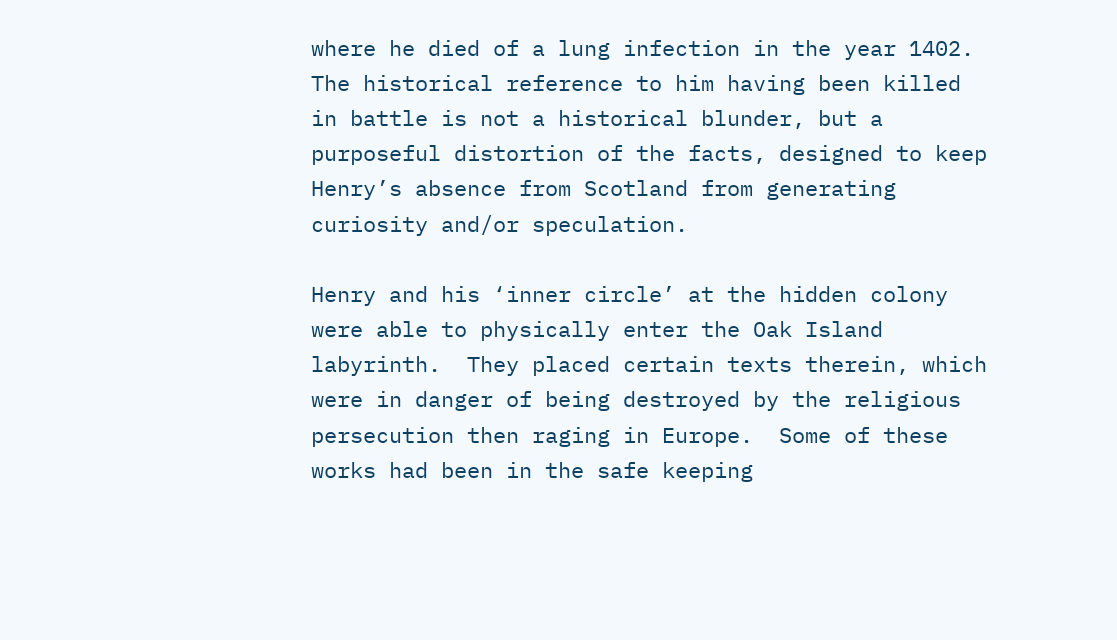where he died of a lung infection in the year 1402.  The historical reference to him having been killed in battle is not a historical blunder, but a purposeful distortion of the facts, designed to keep Henry’s absence from Scotland from generating curiosity and/or speculation.

Henry and his ‘inner circle’ at the hidden colony were able to physically enter the Oak Island labyrinth.  They placed certain texts therein, which were in danger of being destroyed by the religious persecution then raging in Europe.  Some of these works had been in the safe keeping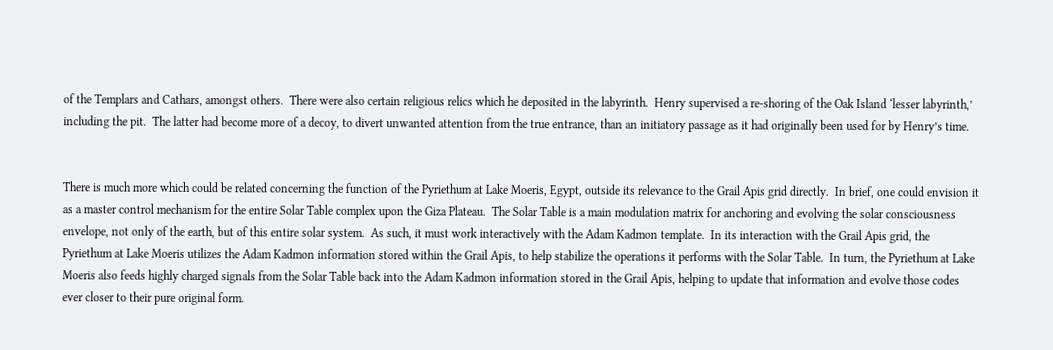of the Templars and Cathars, amongst others.  There were also certain religious relics which he deposited in the labyrinth.  Henry supervised a re‑shoring of the Oak Island ‘lesser labyrinth,’ including the pit.  The latter had become more of a decoy, to divert unwanted attention from the true entrance, than an initiatory passage as it had originally been used for by Henry’s time.


There is much more which could be related concerning the function of the Pyriethum at Lake Moeris, Egypt, outside its relevance to the Grail Apis grid directly.  In brief, one could envision it as a master control mechanism for the entire Solar Table complex upon the Giza Plateau.  The Solar Table is a main modulation matrix for anchoring and evolving the solar consciousness envelope, not only of the earth, but of this entire solar system.  As such, it must work interactively with the Adam Kadmon template.  In its interaction with the Grail Apis grid, the Pyriethum at Lake Moeris utilizes the Adam Kadmon information stored within the Grail Apis, to help stabilize the operations it performs with the Solar Table.  In turn, the Pyriethum at Lake Moeris also feeds highly charged signals from the Solar Table back into the Adam Kadmon information stored in the Grail Apis, helping to update that information and evolve those codes ever closer to their pure original form.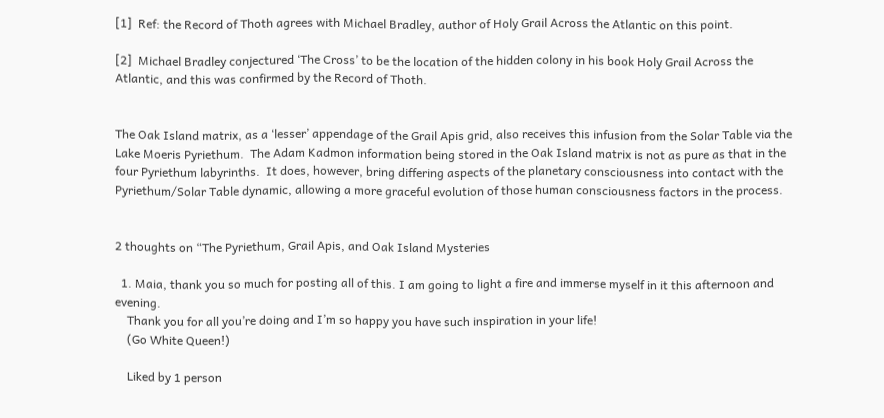[1]  Ref: the Record of Thoth agrees with Michael Bradley, author of Holy Grail Across the Atlantic on this point.

[2]  Michael Bradley conjectured ‘The Cross’ to be the location of the hidden colony in his book Holy Grail Across the Atlantic, and this was confirmed by the Record of Thoth.


The Oak Island matrix, as a ‘lesser’ appendage of the Grail Apis grid, also receives this infusion from the Solar Table via the Lake Moeris Pyriethum.  The Adam Kadmon information being stored in the Oak Island matrix is not as pure as that in the four Pyriethum labyrinths.  It does, however, bring differing aspects of the planetary consciousness into contact with the Pyriethum/Solar Table dynamic, allowing a more graceful evolution of those human consciousness factors in the process.


2 thoughts on “The Pyriethum, Grail Apis, and Oak Island Mysteries

  1. Maia, thank you so much for posting all of this. I am going to light a fire and immerse myself in it this afternoon and evening.
    Thank you for all you’re doing and I’m so happy you have such inspiration in your life!
    (Go White Queen!)

    Liked by 1 person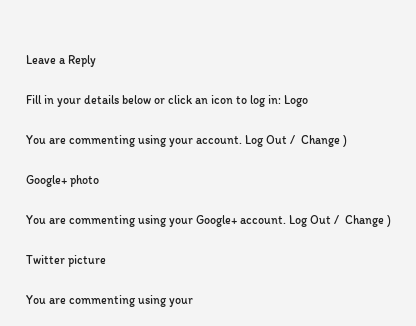Leave a Reply

Fill in your details below or click an icon to log in: Logo

You are commenting using your account. Log Out /  Change )

Google+ photo

You are commenting using your Google+ account. Log Out /  Change )

Twitter picture

You are commenting using your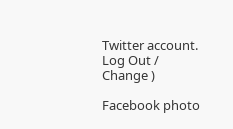Twitter account. Log Out /  Change )

Facebook photo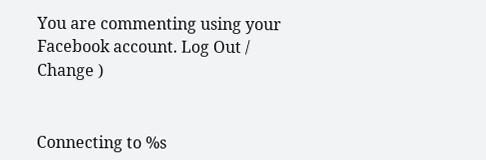You are commenting using your Facebook account. Log Out /  Change )


Connecting to %s